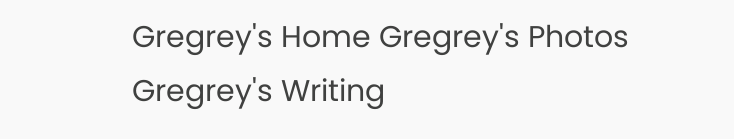Gregrey's Home Gregrey's Photos Gregrey's Writing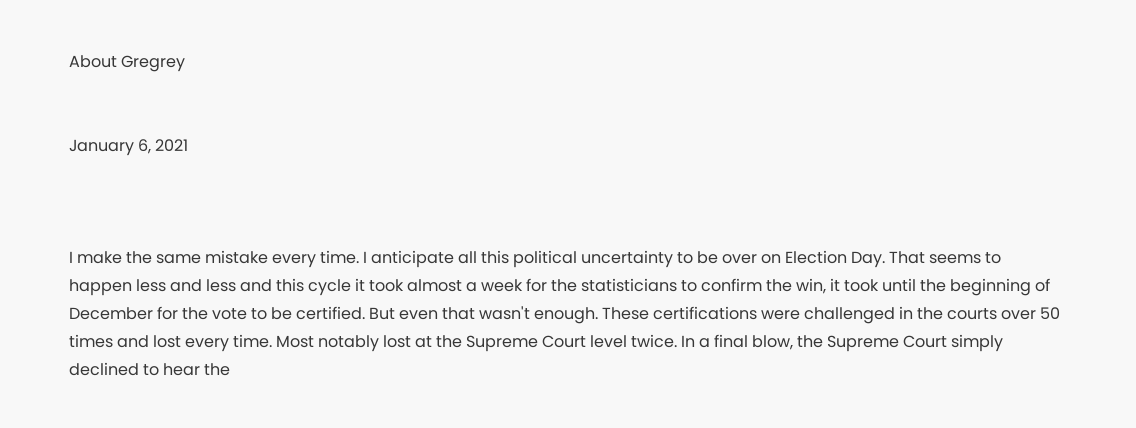About Gregrey


January 6, 2021



I make the same mistake every time. I anticipate all this political uncertainty to be over on Election Day. That seems to happen less and less and this cycle it took almost a week for the statisticians to confirm the win, it took until the beginning of December for the vote to be certified. But even that wasn't enough. These certifications were challenged in the courts over 50 times and lost every time. Most notably lost at the Supreme Court level twice. In a final blow, the Supreme Court simply declined to hear the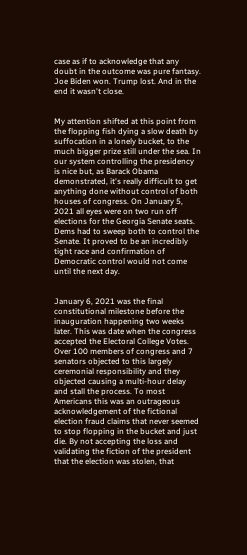case as if to acknowledge that any doubt in the outcome was pure fantasy. Joe Biden won. Trump lost. And in the end it wasn't close.


My attention shifted at this point from the flopping fish dying a slow death by suffocation in a lonely bucket, to the much bigger prize still under the sea. In our system controlling the presidency is nice but, as Barack Obama demonstrated, it's really difficult to get anything done without control of both houses of congress. On January 5, 2021 all eyes were on two run off elections for the Georgia Senate seats. Dems had to sweep both to control the Senate. It proved to be an incredibly tight race and confirmation of Democratic control would not come until the next day.


January 6, 2021 was the final constitutional milestone before the inauguration happening two weeks later. This was date when the congress accepted the Electoral College Votes. Over 100 members of congress and 7 senators objected to this largely ceremonial responsibility and they objected causing a multi-hour delay and stall the process. To most Americans this was an outrageous acknowledgement of the fictional election fraud claims that never seemed to stop flopping in the bucket and just die. By not accepting the loss and validating the fiction of the president that the election was stolen, that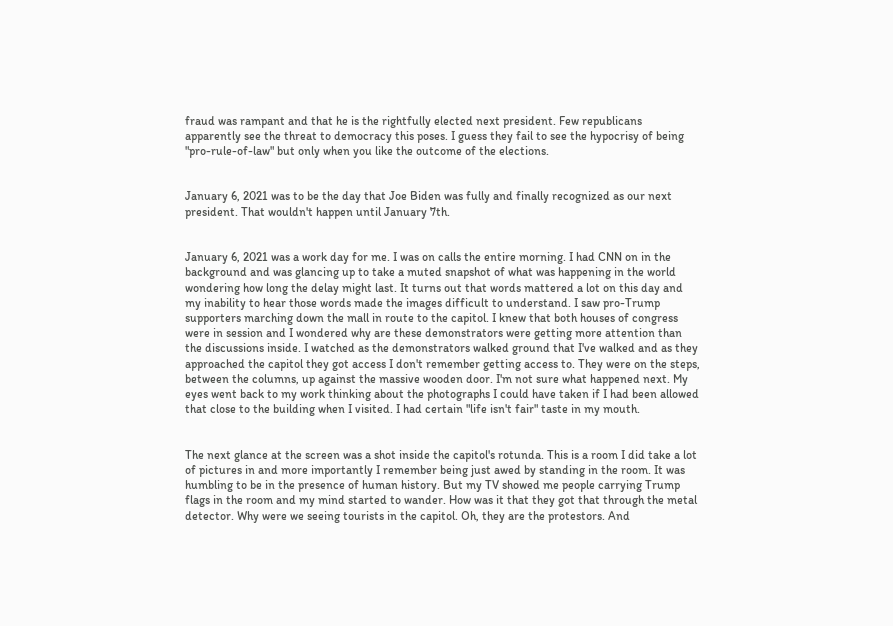fraud was rampant and that he is the rightfully elected next president. Few republicans apparently see the threat to democracy this poses. I guess they fail to see the hypocrisy of being "pro-rule-of-law" but only when you like the outcome of the elections.


January 6, 2021 was to be the day that Joe Biden was fully and finally recognized as our next president. That wouldn't happen until January 7th.


January 6, 2021 was a work day for me. I was on calls the entire morning. I had CNN on in the background and was glancing up to take a muted snapshot of what was happening in the world wondering how long the delay might last. It turns out that words mattered a lot on this day and my inability to hear those words made the images difficult to understand. I saw pro-Trump supporters marching down the mall in route to the capitol. I knew that both houses of congress were in session and I wondered why are these demonstrators were getting more attention than the discussions inside. I watched as the demonstrators walked ground that I've walked and as they approached the capitol they got access I don't remember getting access to. They were on the steps, between the columns, up against the massive wooden door. I'm not sure what happened next. My eyes went back to my work thinking about the photographs I could have taken if I had been allowed that close to the building when I visited. I had certain "life isn't fair" taste in my mouth.


The next glance at the screen was a shot inside the capitol's rotunda. This is a room I did take a lot of pictures in and more importantly I remember being just awed by standing in the room. It was humbling to be in the presence of human history. But my TV showed me people carrying Trump flags in the room and my mind started to wander. How was it that they got that through the metal detector. Why were we seeing tourists in the capitol. Oh, they are the protestors. And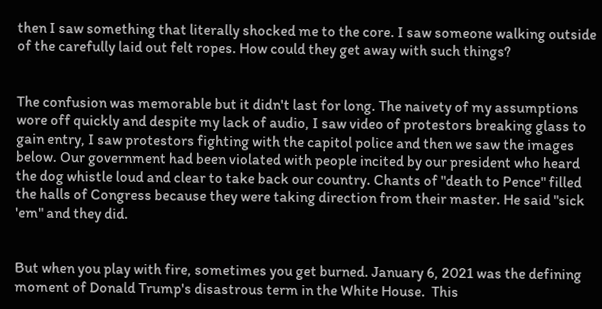then I saw something that literally shocked me to the core. I saw someone walking outside of the carefully laid out felt ropes. How could they get away with such things?


The confusion was memorable but it didn't last for long. The naivety of my assumptions wore off quickly and despite my lack of audio, I saw video of protestors breaking glass to gain entry, I saw protestors fighting with the capitol police and then we saw the images below. Our government had been violated with people incited by our president who heard the dog whistle loud and clear to take back our country. Chants of "death to Pence" filled the halls of Congress because they were taking direction from their master. He said "sick 'em" and they did.


But when you play with fire, sometimes you get burned. January 6, 2021 was the defining moment of Donald Trump's disastrous term in the White House.  This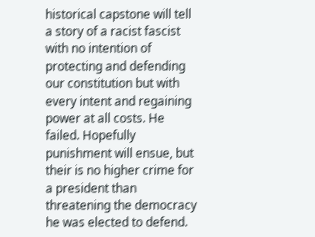historical capstone will tell a story of a racist fascist with no intention of protecting and defending our constitution but with every intent and regaining power at all costs. He failed. Hopefully punishment will ensue, but their is no higher crime for a president than threatening the democracy he was elected to defend.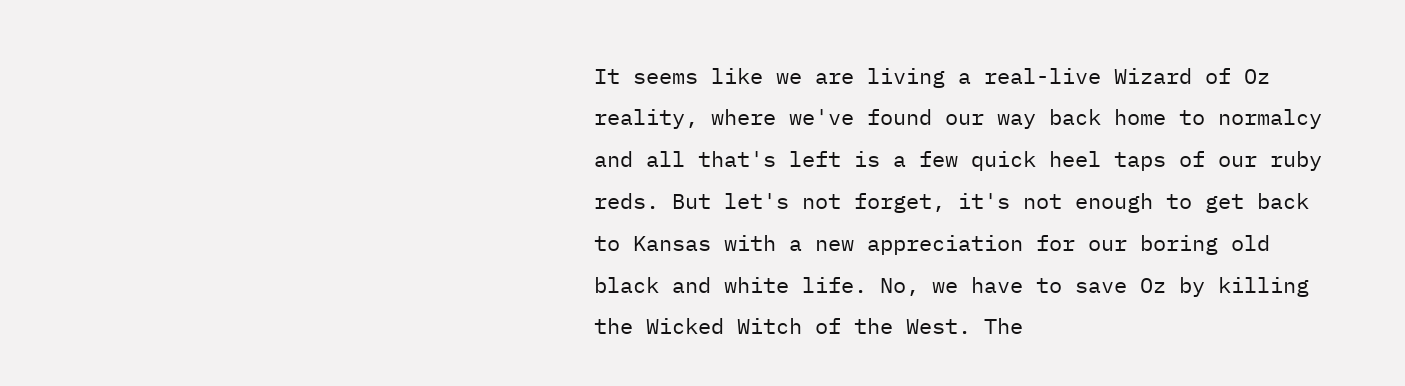It seems like we are living a real-live Wizard of Oz reality, where we've found our way back home to normalcy and all that's left is a few quick heel taps of our ruby reds. But let's not forget, it's not enough to get back to Kansas with a new appreciation for our boring old black and white life. No, we have to save Oz by killing the Wicked Witch of the West. The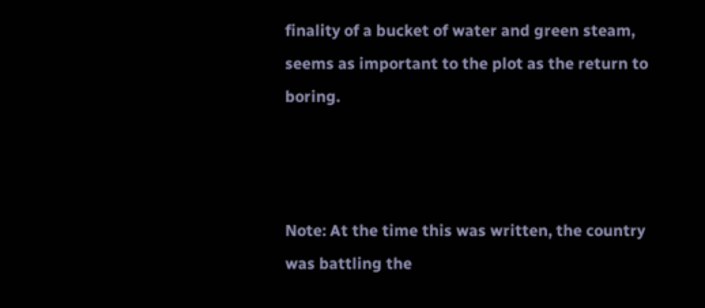finality of a bucket of water and green steam, seems as important to the plot as the return to boring.



Note: At the time this was written, the country was battling the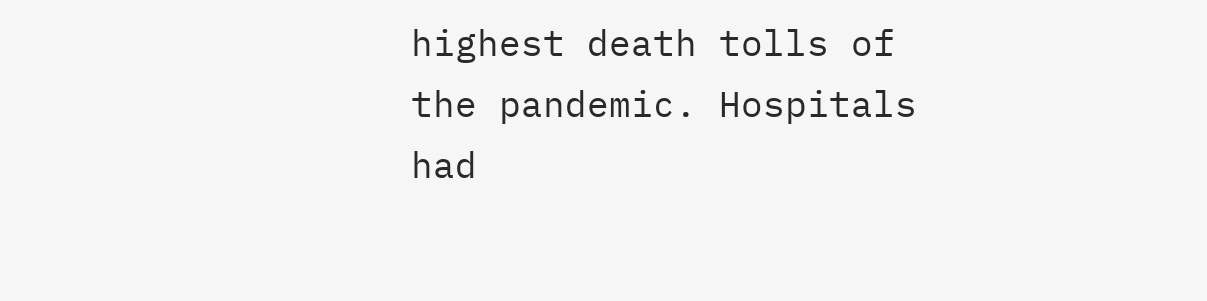highest death tolls of the pandemic. Hospitals had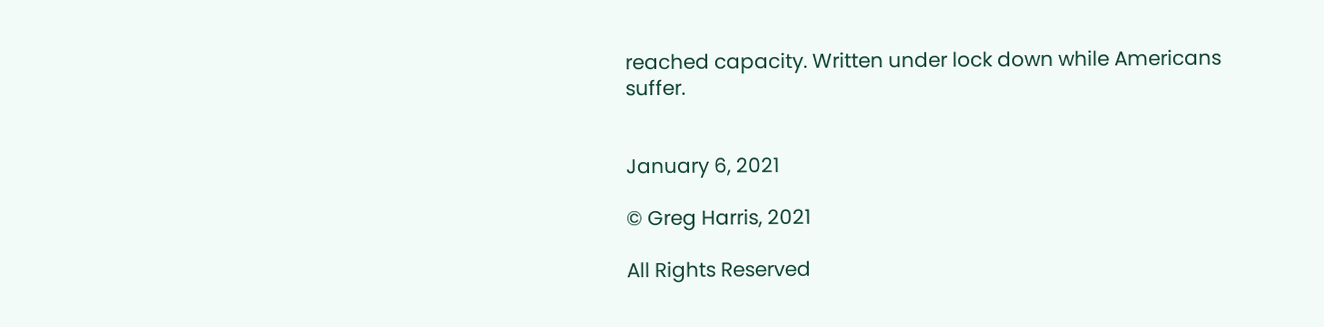reached capacity. Written under lock down while Americans suffer.


January 6, 2021

© Greg Harris, 2021

All Rights Reserved